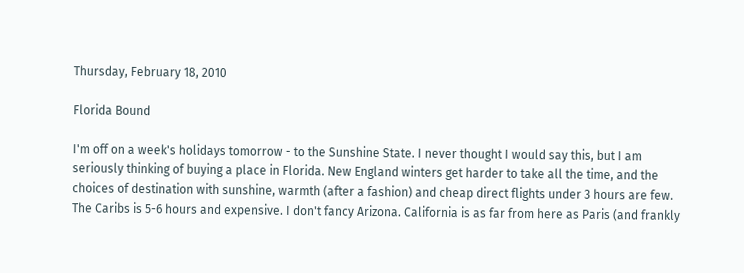Thursday, February 18, 2010

Florida Bound

I'm off on a week's holidays tomorrow - to the Sunshine State. I never thought I would say this, but I am seriously thinking of buying a place in Florida. New England winters get harder to take all the time, and the choices of destination with sunshine, warmth (after a fashion) and cheap direct flights under 3 hours are few. The Caribs is 5-6 hours and expensive. I don't fancy Arizona. California is as far from here as Paris (and frankly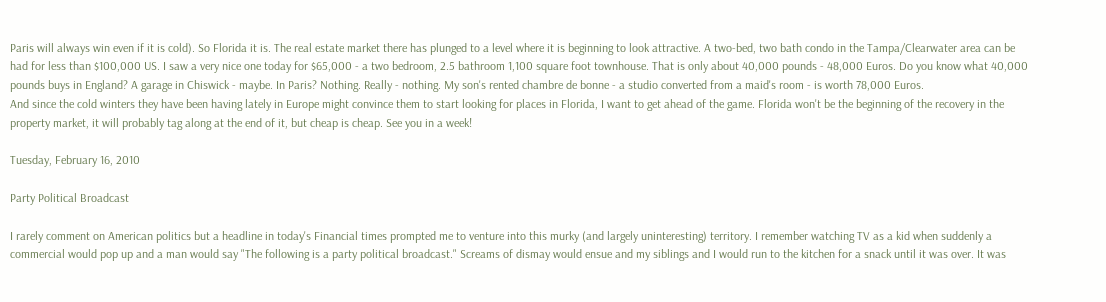Paris will always win even if it is cold). So Florida it is. The real estate market there has plunged to a level where it is beginning to look attractive. A two-bed, two bath condo in the Tampa/Clearwater area can be had for less than $100,000 US. I saw a very nice one today for $65,000 - a two bedroom, 2.5 bathroom 1,100 square foot townhouse. That is only about 40,000 pounds - 48,000 Euros. Do you know what 40,000 pounds buys in England? A garage in Chiswick - maybe. In Paris? Nothing. Really - nothing. My son's rented chambre de bonne - a studio converted from a maid's room - is worth 78,000 Euros.
And since the cold winters they have been having lately in Europe might convince them to start looking for places in Florida, I want to get ahead of the game. Florida won't be the beginning of the recovery in the property market, it will probably tag along at the end of it, but cheap is cheap. See you in a week!

Tuesday, February 16, 2010

Party Political Broadcast

I rarely comment on American politics but a headline in today's Financial times prompted me to venture into this murky (and largely uninteresting) territory. I remember watching TV as a kid when suddenly a commercial would pop up and a man would say "The following is a party political broadcast." Screams of dismay would ensue and my siblings and I would run to the kitchen for a snack until it was over. It was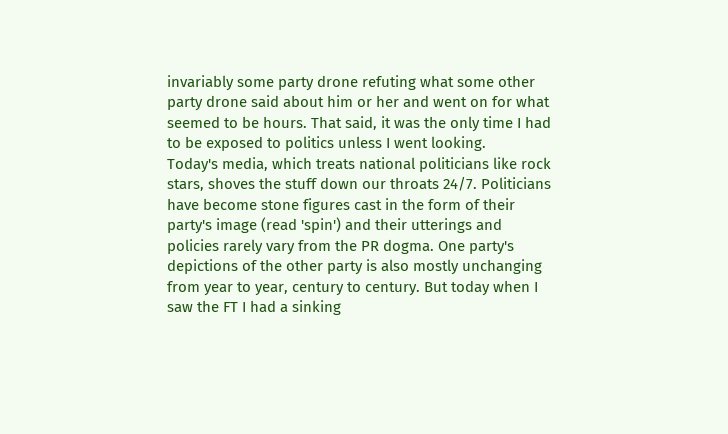invariably some party drone refuting what some other party drone said about him or her and went on for what seemed to be hours. That said, it was the only time I had to be exposed to politics unless I went looking.
Today's media, which treats national politicians like rock stars, shoves the stuff down our throats 24/7. Politicians have become stone figures cast in the form of their party's image (read 'spin') and their utterings and policies rarely vary from the PR dogma. One party's depictions of the other party is also mostly unchanging from year to year, century to century. But today when I saw the FT I had a sinking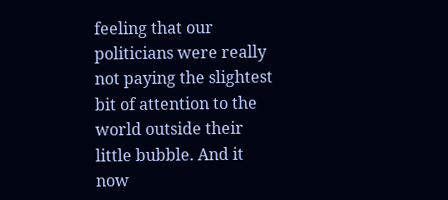feeling that our politicians were really not paying the slightest bit of attention to the world outside their little bubble. And it now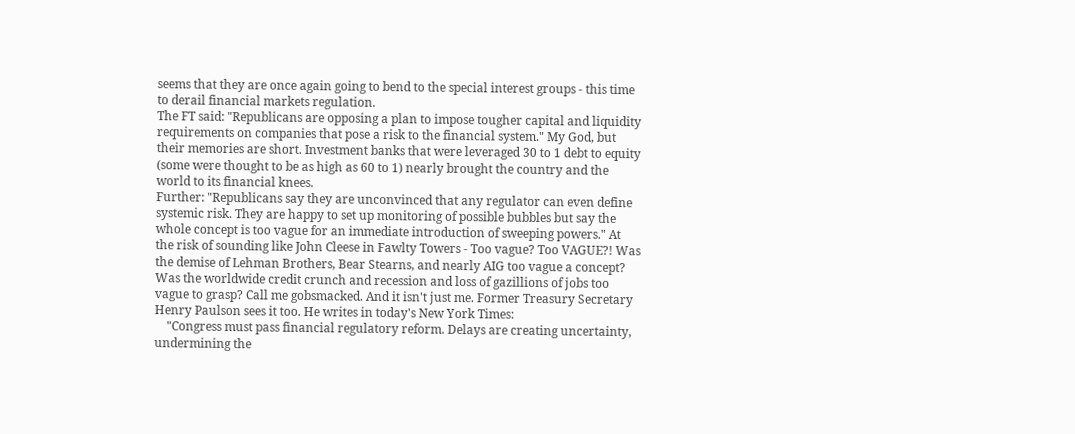seems that they are once again going to bend to the special interest groups - this time to derail financial markets regulation.
The FT said: "Republicans are opposing a plan to impose tougher capital and liquidity requirements on companies that pose a risk to the financial system." My God, but their memories are short. Investment banks that were leveraged 30 to 1 debt to equity (some were thought to be as high as 60 to 1) nearly brought the country and the world to its financial knees.
Further: "Republicans say they are unconvinced that any regulator can even define systemic risk. They are happy to set up monitoring of possible bubbles but say the whole concept is too vague for an immediate introduction of sweeping powers." At the risk of sounding like John Cleese in Fawlty Towers - Too vague? Too VAGUE?! Was the demise of Lehman Brothers, Bear Stearns, and nearly AIG too vague a concept? Was the worldwide credit crunch and recession and loss of gazillions of jobs too vague to grasp? Call me gobsmacked. And it isn't just me. Former Treasury Secretary Henry Paulson sees it too. He writes in today's New York Times:
    "Congress must pass financial regulatory reform. Delays are creating uncertainty, undermining the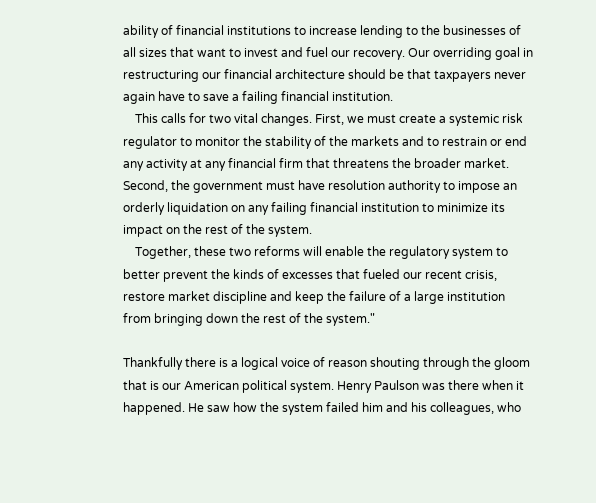ability of financial institutions to increase lending to the businesses of all sizes that want to invest and fuel our recovery. Our overriding goal in restructuring our financial architecture should be that taxpayers never again have to save a failing financial institution.
    This calls for two vital changes. First, we must create a systemic risk regulator to monitor the stability of the markets and to restrain or end any activity at any financial firm that threatens the broader market. Second, the government must have resolution authority to impose an orderly liquidation on any failing financial institution to minimize its impact on the rest of the system.
    Together, these two reforms will enable the regulatory system to better prevent the kinds of excesses that fueled our recent crisis, restore market discipline and keep the failure of a large institution from bringing down the rest of the system."

Thankfully there is a logical voice of reason shouting through the gloom that is our American political system. Henry Paulson was there when it happened. He saw how the system failed him and his colleagues, who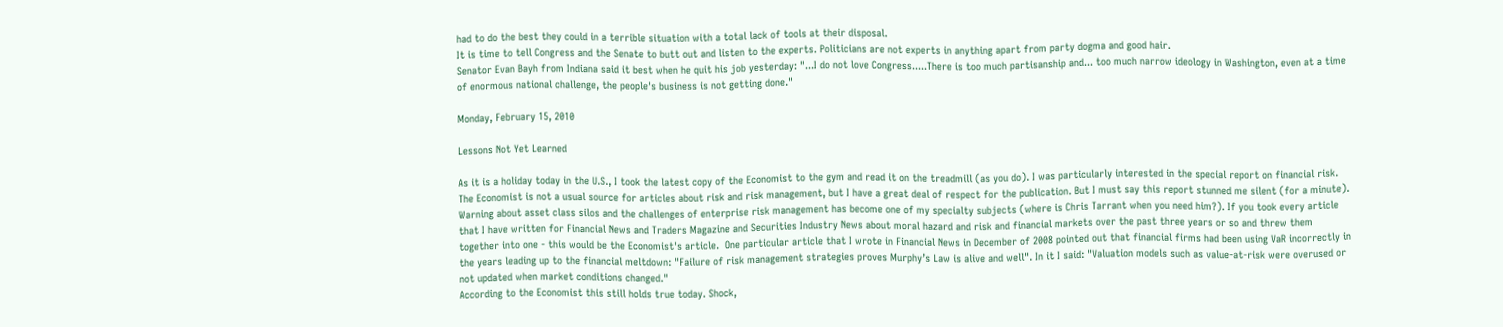had to do the best they could in a terrible situation with a total lack of tools at their disposal.
It is time to tell Congress and the Senate to butt out and listen to the experts. Politicians are not experts in anything apart from party dogma and good hair.
Senator Evan Bayh from Indiana said it best when he quit his job yesterday: "...I do not love Congress.....There is too much partisanship and... too much narrow ideology in Washington, even at a time of enormous national challenge, the people's business is not getting done."

Monday, February 15, 2010

Lessons Not Yet Learned

As it is a holiday today in the U.S., I took the latest copy of the Economist to the gym and read it on the treadmill (as you do). I was particularly interested in the special report on financial risk. The Economist is not a usual source for articles about risk and risk management, but I have a great deal of respect for the publication. But I must say this report stunned me silent (for a minute). Warning about asset class silos and the challenges of enterprise risk management has become one of my specialty subjects (where is Chris Tarrant when you need him?). If you took every article that I have written for Financial News and Traders Magazine and Securities Industry News about moral hazard and risk and financial markets over the past three years or so and threw them together into one - this would be the Economist's article.  One particular article that I wrote in Financial News in December of 2008 pointed out that financial firms had been using VaR incorrectly in the years leading up to the financial meltdown: "Failure of risk management strategies proves Murphy’s Law is alive and well". In it I said: "Valuation models such as value-at-risk were overused or not updated when market conditions changed."
According to the Economist this still holds true today. Shock,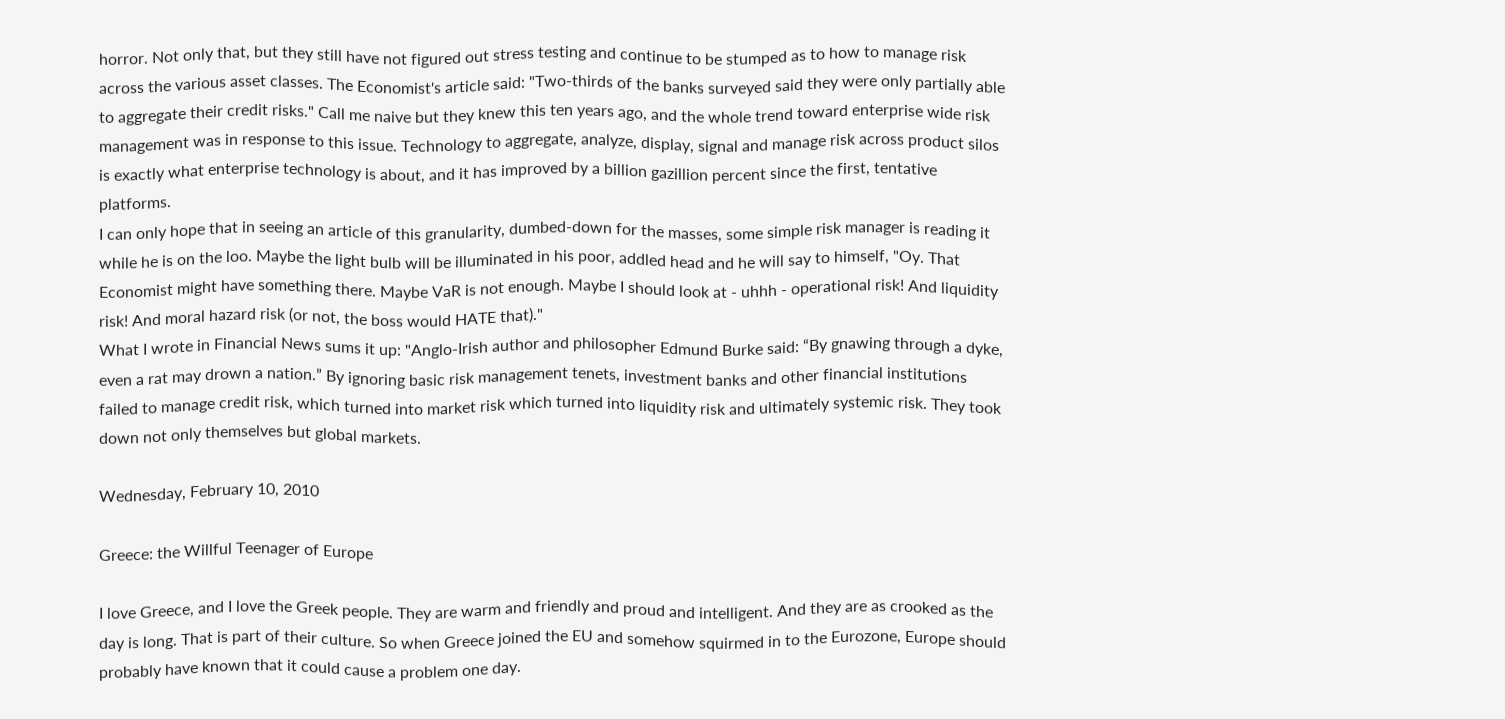horror. Not only that, but they still have not figured out stress testing and continue to be stumped as to how to manage risk across the various asset classes. The Economist's article said: "Two-thirds of the banks surveyed said they were only partially able to aggregate their credit risks." Call me naive but they knew this ten years ago, and the whole trend toward enterprise wide risk management was in response to this issue. Technology to aggregate, analyze, display, signal and manage risk across product silos is exactly what enterprise technology is about, and it has improved by a billion gazillion percent since the first, tentative platforms.
I can only hope that in seeing an article of this granularity, dumbed-down for the masses, some simple risk manager is reading it while he is on the loo. Maybe the light bulb will be illuminated in his poor, addled head and he will say to himself, "Oy. That Economist might have something there. Maybe VaR is not enough. Maybe I should look at - uhhh - operational risk! And liquidity risk! And moral hazard risk (or not, the boss would HATE that)."
What I wrote in Financial News sums it up: "Anglo-Irish author and philosopher Edmund Burke said: “By gnawing through a dyke, even a rat may drown a nation.” By ignoring basic risk management tenets, investment banks and other financial institutions failed to manage credit risk, which turned into market risk which turned into liquidity risk and ultimately systemic risk. They took down not only themselves but global markets.

Wednesday, February 10, 2010

Greece: the Willful Teenager of Europe

I love Greece, and I love the Greek people. They are warm and friendly and proud and intelligent. And they are as crooked as the day is long. That is part of their culture. So when Greece joined the EU and somehow squirmed in to the Eurozone, Europe should probably have known that it could cause a problem one day.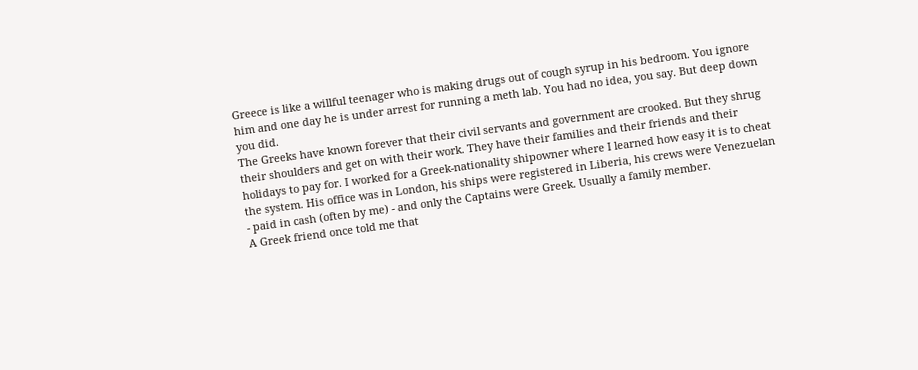Greece is like a willful teenager who is making drugs out of cough syrup in his bedroom. You ignore him and one day he is under arrest for running a meth lab. You had no idea, you say. But deep down you did.
The Greeks have known forever that their civil servants and government are crooked. But they shrug their shoulders and get on with their work. They have their families and their friends and their holidays to pay for. I worked for a Greek-nationality shipowner where I learned how easy it is to cheat the system. His office was in London, his ships were registered in Liberia, his crews were Venezuelan - paid in cash (often by me) - and only the Captains were Greek. Usually a family member.
A Greek friend once told me that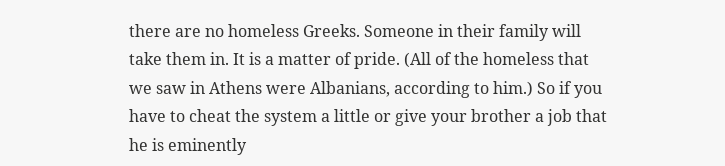there are no homeless Greeks. Someone in their family will take them in. It is a matter of pride. (All of the homeless that we saw in Athens were Albanians, according to him.) So if you have to cheat the system a little or give your brother a job that he is eminently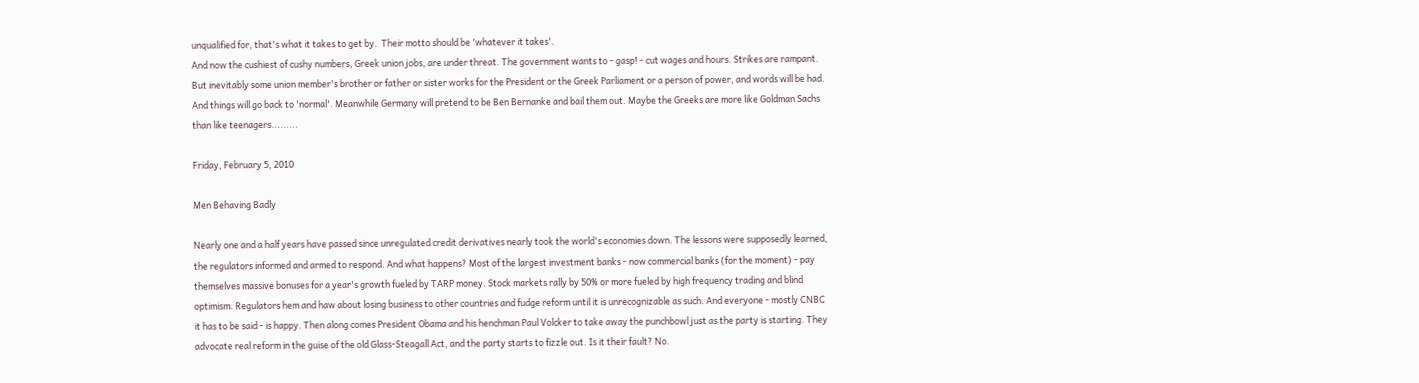unqualified for, that's what it takes to get by.  Their motto should be 'whatever it takes'.
And now the cushiest of cushy numbers, Greek union jobs, are under threat. The government wants to - gasp! - cut wages and hours. Strikes are rampant. But inevitably some union member's brother or father or sister works for the President or the Greek Parliament or a person of power, and words will be had. And things will go back to 'normal'. Meanwhile Germany will pretend to be Ben Bernanke and bail them out. Maybe the Greeks are more like Goldman Sachs than like teenagers.........

Friday, February 5, 2010

Men Behaving Badly

Nearly one and a half years have passed since unregulated credit derivatives nearly took the world's economies down. The lessons were supposedly learned, the regulators informed and armed to respond. And what happens? Most of the largest investment banks - now commercial banks (for the moment) - pay themselves massive bonuses for a year's growth fueled by TARP money. Stock markets rally by 50% or more fueled by high frequency trading and blind optimism. Regulators hem and haw about losing business to other countries and fudge reform until it is unrecognizable as such. And everyone - mostly CNBC it has to be said - is happy. Then along comes President Obama and his henchman Paul Volcker to take away the punchbowl just as the party is starting. They advocate real reform in the guise of the old Glass-Steagall Act, and the party starts to fizzle out. Is it their fault? No.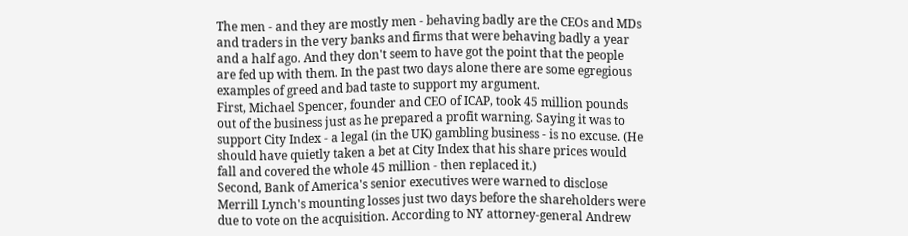The men - and they are mostly men - behaving badly are the CEOs and MDs and traders in the very banks and firms that were behaving badly a year and a half ago. And they don't seem to have got the point that the people are fed up with them. In the past two days alone there are some egregious examples of greed and bad taste to support my argument.
First, Michael Spencer, founder and CEO of ICAP, took 45 million pounds out of the business just as he prepared a profit warning. Saying it was to support City Index - a legal (in the UK) gambling business - is no excuse. (He should have quietly taken a bet at City Index that his share prices would fall and covered the whole 45 million - then replaced it.)
Second, Bank of America's senior executives were warned to disclose Merrill Lynch's mounting losses just two days before the shareholders were due to vote on the acquisition. According to NY attorney-general Andrew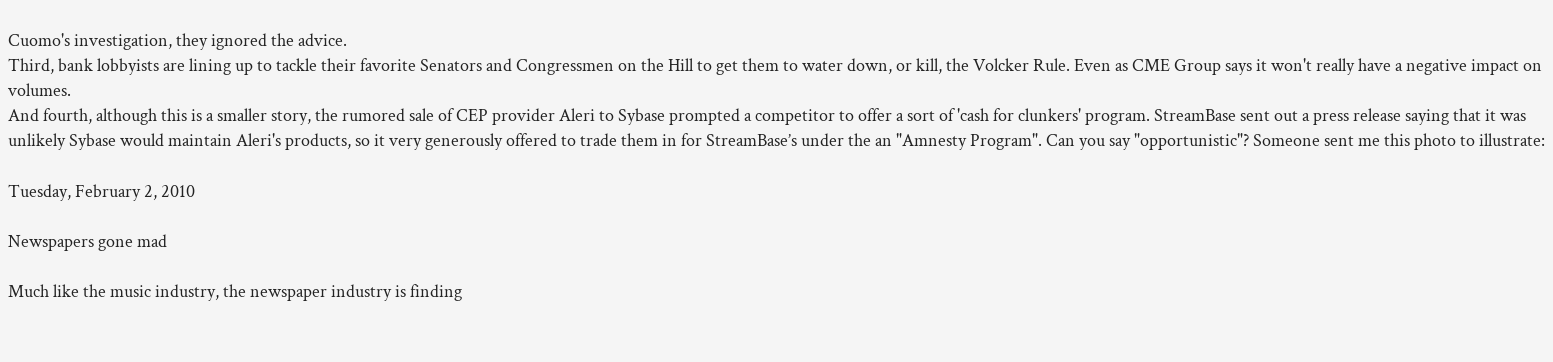Cuomo's investigation, they ignored the advice.
Third, bank lobbyists are lining up to tackle their favorite Senators and Congressmen on the Hill to get them to water down, or kill, the Volcker Rule. Even as CME Group says it won't really have a negative impact on volumes.
And fourth, although this is a smaller story, the rumored sale of CEP provider Aleri to Sybase prompted a competitor to offer a sort of 'cash for clunkers' program. StreamBase sent out a press release saying that it was unlikely Sybase would maintain Aleri's products, so it very generously offered to trade them in for StreamBase’s under the an "Amnesty Program". Can you say "opportunistic"? Someone sent me this photo to illustrate:

Tuesday, February 2, 2010

Newspapers gone mad

Much like the music industry, the newspaper industry is finding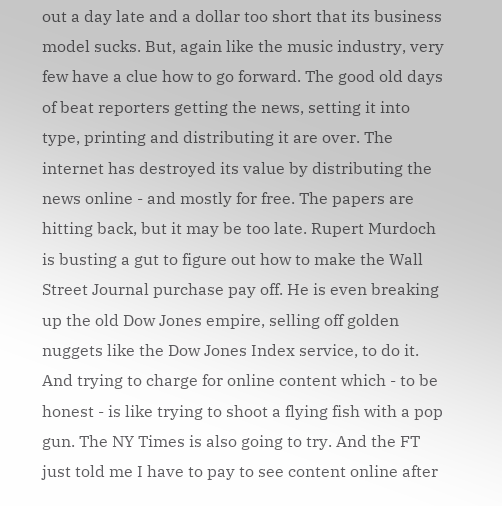out a day late and a dollar too short that its business model sucks. But, again like the music industry, very few have a clue how to go forward. The good old days of beat reporters getting the news, setting it into type, printing and distributing it are over. The internet has destroyed its value by distributing the news online - and mostly for free. The papers are hitting back, but it may be too late. Rupert Murdoch is busting a gut to figure out how to make the Wall Street Journal purchase pay off. He is even breaking up the old Dow Jones empire, selling off golden nuggets like the Dow Jones Index service, to do it. And trying to charge for online content which - to be honest - is like trying to shoot a flying fish with a pop gun. The NY Times is also going to try. And the FT just told me I have to pay to see content online after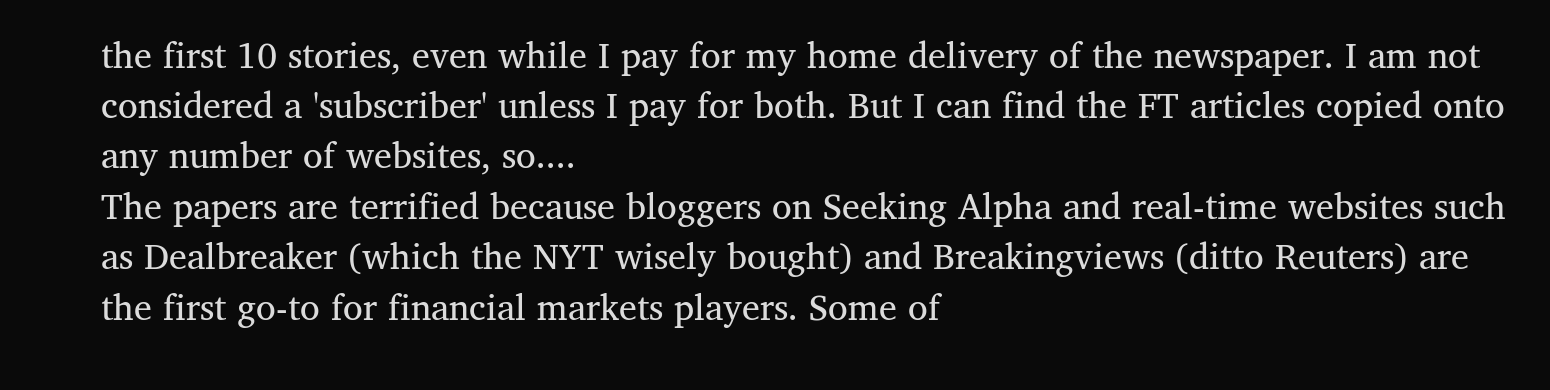the first 10 stories, even while I pay for my home delivery of the newspaper. I am not considered a 'subscriber' unless I pay for both. But I can find the FT articles copied onto any number of websites, so....
The papers are terrified because bloggers on Seeking Alpha and real-time websites such as Dealbreaker (which the NYT wisely bought) and Breakingviews (ditto Reuters) are the first go-to for financial markets players. Some of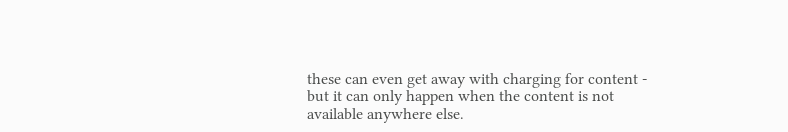these can even get away with charging for content - but it can only happen when the content is not available anywhere else.